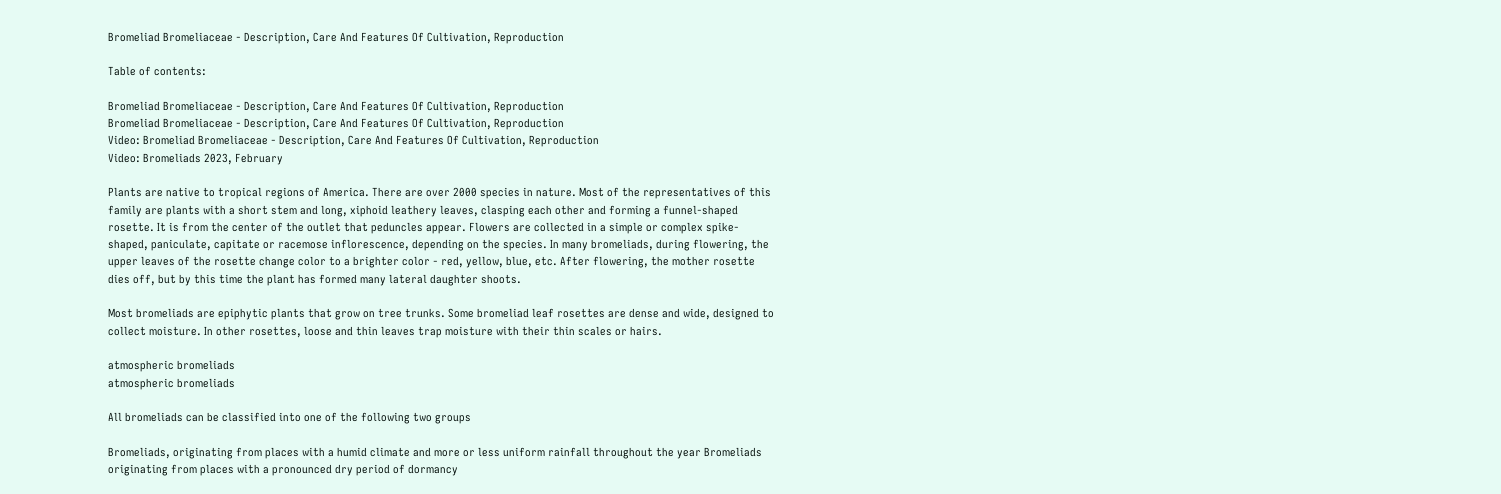Bromeliad Bromeliaceae - Description, Care And Features Of Cultivation, Reproduction

Table of contents:

Bromeliad Bromeliaceae - Description, Care And Features Of Cultivation, Reproduction
Bromeliad Bromeliaceae - Description, Care And Features Of Cultivation, Reproduction
Video: Bromeliad Bromeliaceae - Description, Care And Features Of Cultivation, Reproduction
Video: Bromeliads 2023, February

Plants are native to tropical regions of America. There are over 2000 species in nature. Most of the representatives of this family are plants with a short stem and long, xiphoid leathery leaves, clasping each other and forming a funnel-shaped rosette. It is from the center of the outlet that peduncles appear. Flowers are collected in a simple or complex spike-shaped, paniculate, capitate or racemose inflorescence, depending on the species. In many bromeliads, during flowering, the upper leaves of the rosette change color to a brighter color - red, yellow, blue, etc. After flowering, the mother rosette dies off, but by this time the plant has formed many lateral daughter shoots.

Most bromeliads are epiphytic plants that grow on tree trunks. Some bromeliad leaf rosettes are dense and wide, designed to collect moisture. In other rosettes, loose and thin leaves trap moisture with their thin scales or hairs.

atmospheric bromeliads
atmospheric bromeliads

All bromeliads can be classified into one of the following two groups

Bromeliads, originating from places with a humid climate and more or less uniform rainfall throughout the year Bromeliads originating from places with a pronounced dry period of dormancy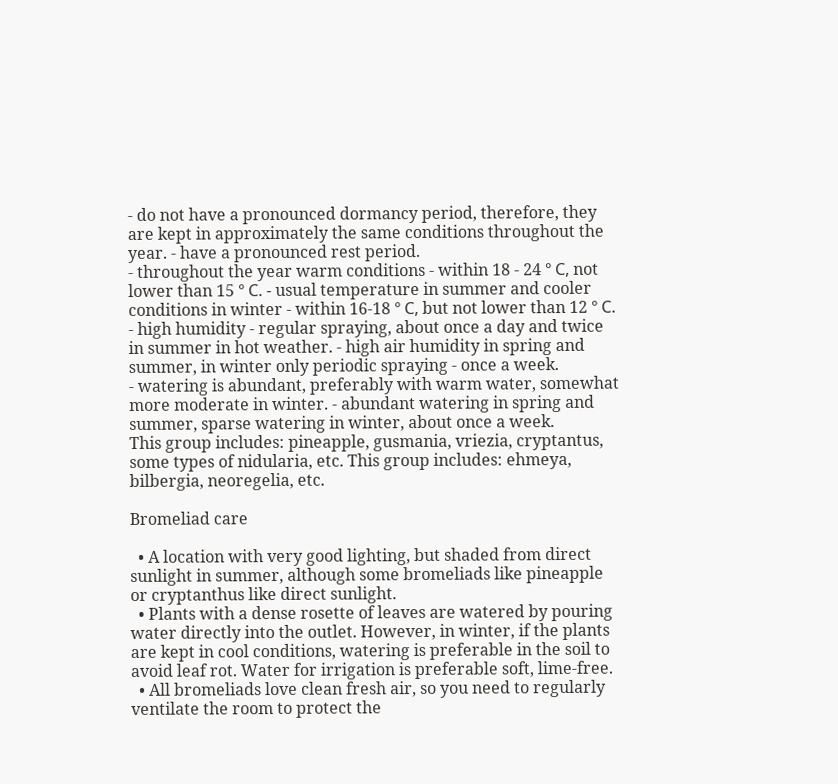- do not have a pronounced dormancy period, therefore, they are kept in approximately the same conditions throughout the year. - have a pronounced rest period.
- throughout the year warm conditions - within 18 - 24 ° С, not lower than 15 ° С. - usual temperature in summer and cooler conditions in winter - within 16-18 ° С, but not lower than 12 ° С.
- high humidity - regular spraying, about once a day and twice in summer in hot weather. - high air humidity in spring and summer, in winter only periodic spraying - once a week.
- watering is abundant, preferably with warm water, somewhat more moderate in winter. - abundant watering in spring and summer, sparse watering in winter, about once a week.
This group includes: pineapple, gusmania, vriezia, cryptantus, some types of nidularia, etc. This group includes: ehmeya, bilbergia, neoregelia, etc.

Bromeliad care

  • A location with very good lighting, but shaded from direct sunlight in summer, although some bromeliads like pineapple or cryptanthus like direct sunlight.
  • Plants with a dense rosette of leaves are watered by pouring water directly into the outlet. However, in winter, if the plants are kept in cool conditions, watering is preferable in the soil to avoid leaf rot. Water for irrigation is preferable soft, lime-free.
  • All bromeliads love clean fresh air, so you need to regularly ventilate the room to protect the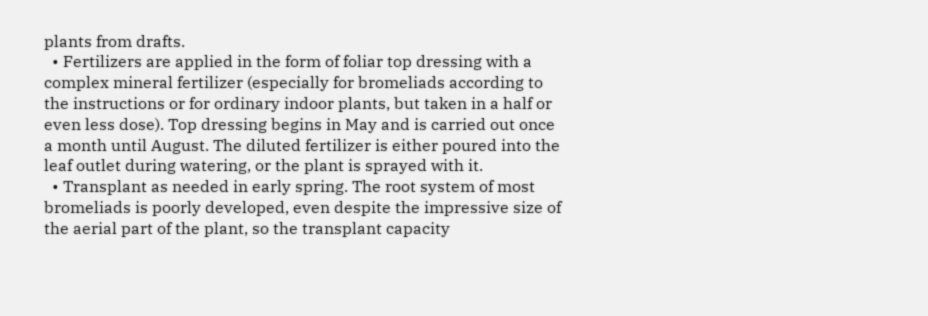plants from drafts.
  • Fertilizers are applied in the form of foliar top dressing with a complex mineral fertilizer (especially for bromeliads according to the instructions or for ordinary indoor plants, but taken in a half or even less dose). Top dressing begins in May and is carried out once a month until August. The diluted fertilizer is either poured into the leaf outlet during watering, or the plant is sprayed with it.
  • Transplant as needed in early spring. The root system of most bromeliads is poorly developed, even despite the impressive size of the aerial part of the plant, so the transplant capacity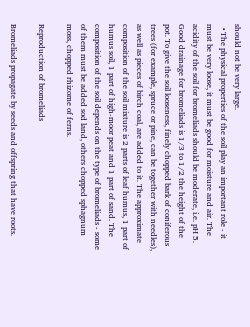should not be very large.
  • The physical properties of the soil play an important role - it must be very loose, it must be good for moisture and air. The acidity of the soil for bromeliads should be moderate, i.e. pH 5. Good drainage for bromeliads is 1/3 to 1/2 the height of the pot. To give the soil looseness, finely chopped bark of coniferous trees (for example, spruce or pine, can be together with needles), as well as pieces of birch coal, are added to it. The approximate composition of the soil mixture is 2 parts of leaf humus, 1 part of humus soil, 1 part of high-moor peat and 1 part of sand. The composition of the soil depends on the type of bromeliads - some of them must be added sod land, others chopped sphagnum moss, chopped rhizome of ferns.

Reproduction of bromeliads

Bromeliads propagate by seeds and offspring that have roots.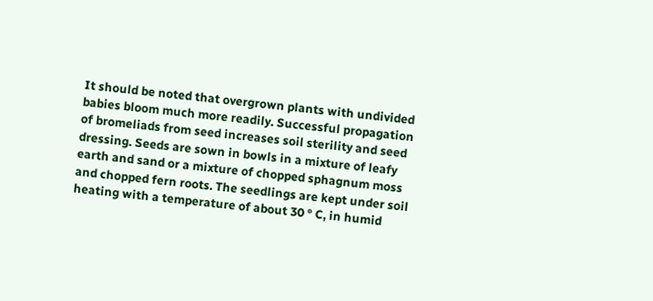It should be noted that overgrown plants with undivided babies bloom much more readily. Successful propagation of bromeliads from seed increases soil sterility and seed dressing. Seeds are sown in bowls in a mixture of leafy earth and sand or a mixture of chopped sphagnum moss and chopped fern roots. The seedlings are kept under soil heating with a temperature of about 30 ° C, in humid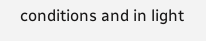conditions and in light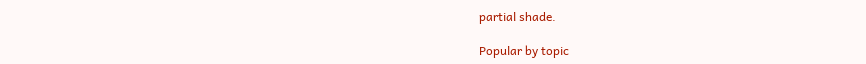partial shade.

Popular by topic